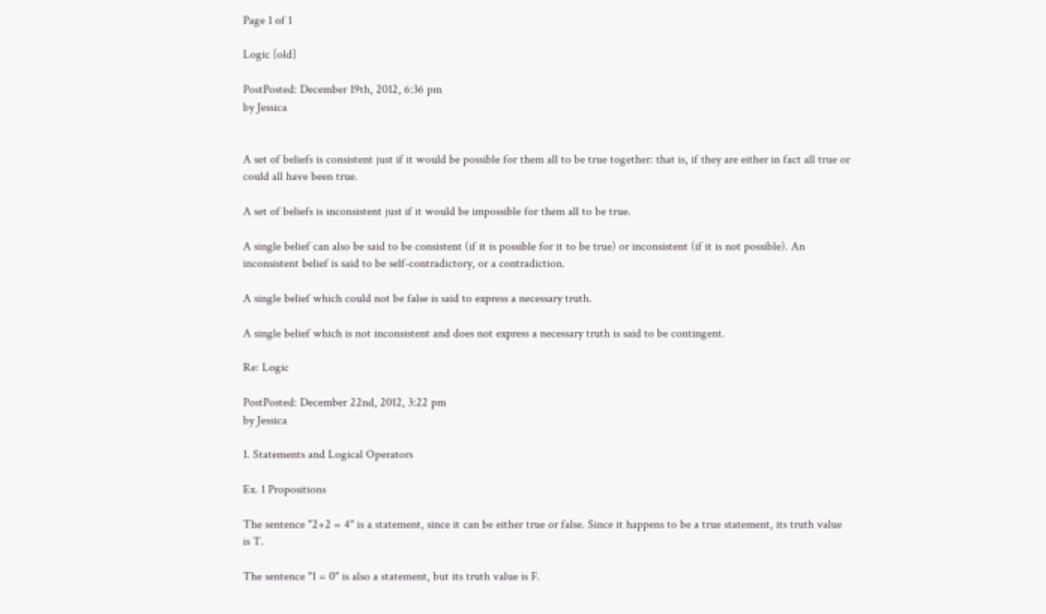Page 1 of 1

Logic [old]

PostPosted: December 19th, 2012, 6:36 pm
by Jessica


A set of beliefs is consistent just if it would be possible for them all to be true together: that is, if they are either in fact all true or could all have been true.

A set of beliefs is inconsistent just if it would be impossible for them all to be true.

A single belief can also be said to be consistent (if it is possible for it to be true) or inconsistent (if it is not possible). An inconsistent belief is said to be self-contradictory, or a contradiction.

A single belief which could not be false is said to express a necessary truth.

A single belief which is not inconsistent and does not express a necessary truth is said to be contingent.

Re: Logic

PostPosted: December 22nd, 2012, 3:22 pm
by Jessica

1. Statements and Logical Operators

Ex. 1 Propositions

The sentence "2+2 = 4" is a statement, since it can be either true or false. Since it happens to be a true statement, its truth value is T.

The sentence "1 = 0" is also a statement, but its truth value is F.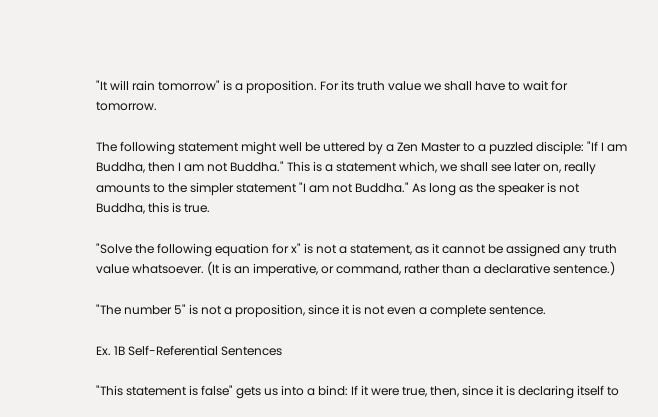"It will rain tomorrow" is a proposition. For its truth value we shall have to wait for tomorrow.

The following statement might well be uttered by a Zen Master to a puzzled disciple: "If I am Buddha, then I am not Buddha." This is a statement which, we shall see later on, really amounts to the simpler statement "I am not Buddha." As long as the speaker is not Buddha, this is true.

"Solve the following equation for x" is not a statement, as it cannot be assigned any truth value whatsoever. (It is an imperative, or command, rather than a declarative sentence.)

"The number 5" is not a proposition, since it is not even a complete sentence.

Ex. 1B Self-Referential Sentences

"This statement is false" gets us into a bind: If it were true, then, since it is declaring itself to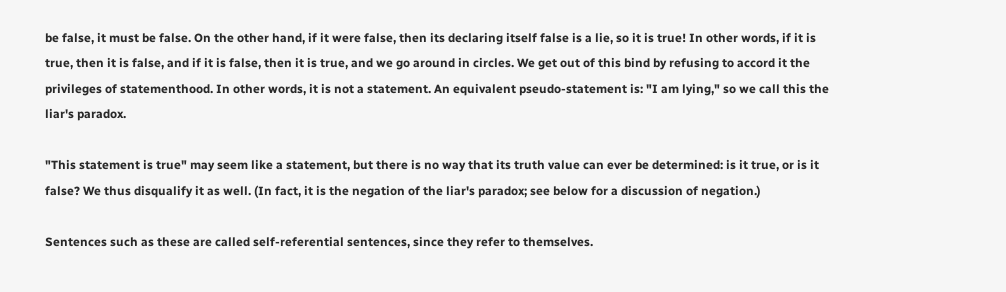be false, it must be false. On the other hand, if it were false, then its declaring itself false is a lie, so it is true! In other words, if it is true, then it is false, and if it is false, then it is true, and we go around in circles. We get out of this bind by refusing to accord it the privileges of statementhood. In other words, it is not a statement. An equivalent pseudo-statement is: "I am lying," so we call this the liar's paradox.

"This statement is true" may seem like a statement, but there is no way that its truth value can ever be determined: is it true, or is it false? We thus disqualify it as well. (In fact, it is the negation of the liar's paradox; see below for a discussion of negation.)

Sentences such as these are called self-referential sentences, since they refer to themselves.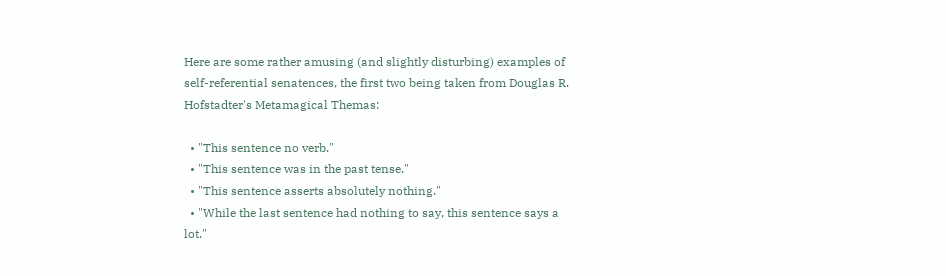Here are some rather amusing (and slightly disturbing) examples of self-referential senatences, the first two being taken from Douglas R. Hofstadter's Metamagical Themas:

  • "This sentence no verb."
  • "This sentence was in the past tense."
  • "This sentence asserts absolutely nothing."
  • "While the last sentence had nothing to say, this sentence says a lot."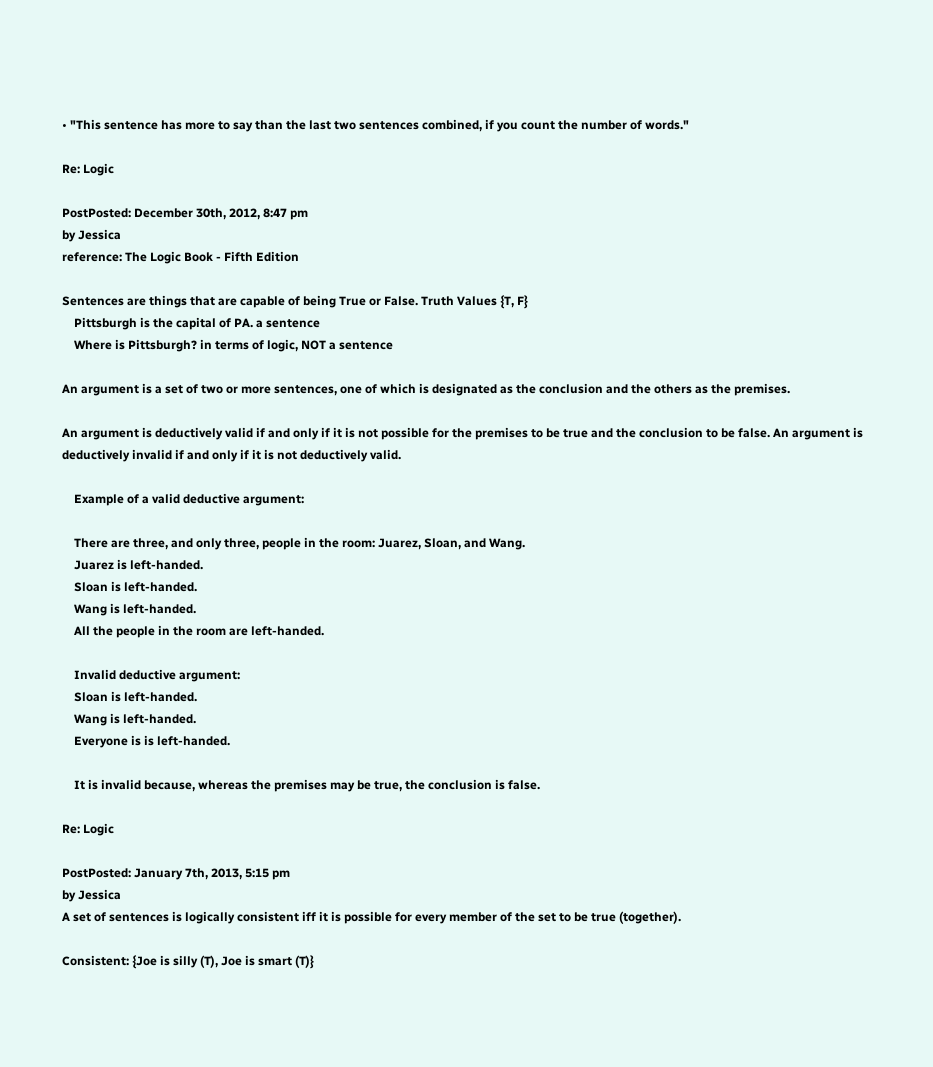• "This sentence has more to say than the last two sentences combined, if you count the number of words."

Re: Logic

PostPosted: December 30th, 2012, 8:47 pm
by Jessica
reference: The Logic Book - Fifth Edition

Sentences are things that are capable of being True or False. Truth Values {T, F}
    Pittsburgh is the capital of PA. a sentence
    Where is Pittsburgh? in terms of logic, NOT a sentence

An argument is a set of two or more sentences, one of which is designated as the conclusion and the others as the premises.

An argument is deductively valid if and only if it is not possible for the premises to be true and the conclusion to be false. An argument is deductively invalid if and only if it is not deductively valid.

    Example of a valid deductive argument:

    There are three, and only three, people in the room: Juarez, Sloan, and Wang.
    Juarez is left-handed.
    Sloan is left-handed.
    Wang is left-handed.
    All the people in the room are left-handed.

    Invalid deductive argument:
    Sloan is left-handed.
    Wang is left-handed.
    Everyone is is left-handed.

    It is invalid because, whereas the premises may be true, the conclusion is false.

Re: Logic

PostPosted: January 7th, 2013, 5:15 pm
by Jessica
A set of sentences is logically consistent iff it is possible for every member of the set to be true (together).

Consistent: {Joe is silly (T), Joe is smart (T)}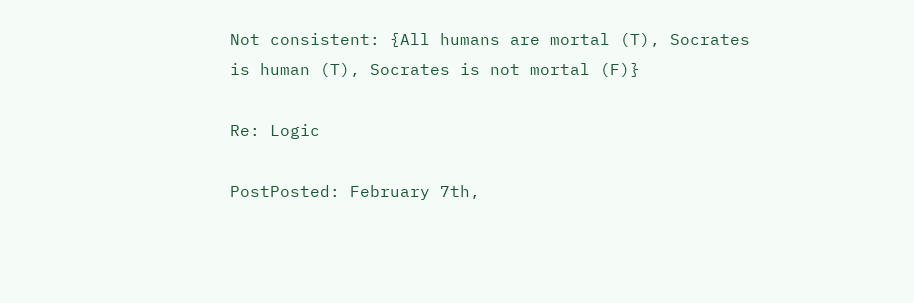Not consistent: {All humans are mortal (T), Socrates is human (T), Socrates is not mortal (F)}

Re: Logic

PostPosted: February 7th,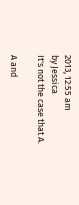2013, 12:55 am
by Jessica
It's not the case that A.

A and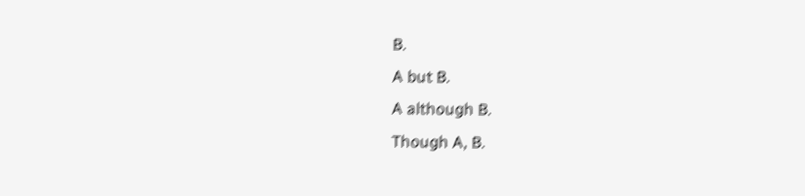B.
A but B.
A although B.
Though A, B.